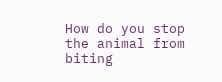How do you stop the animal from biting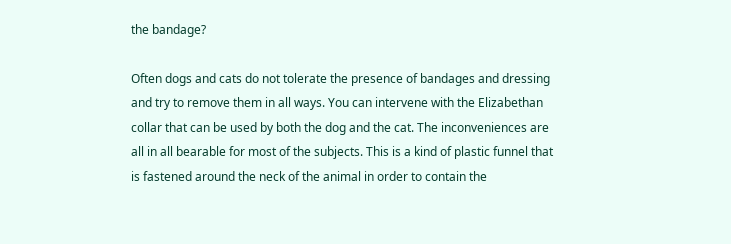the bandage?

Often dogs and cats do not tolerate the presence of bandages and dressing and try to remove them in all ways. You can intervene with the Elizabethan collar that can be used by both the dog and the cat. The inconveniences are all in all bearable for most of the subjects. This is a kind of plastic funnel that is fastened around the neck of the animal in order to contain the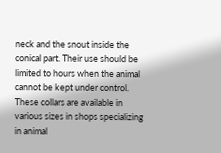neck and the snout inside the conical part. Their use should be limited to hours when the animal cannot be kept under control. These collars are available in various sizes in shops specializing in animal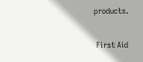products.

 First Aid